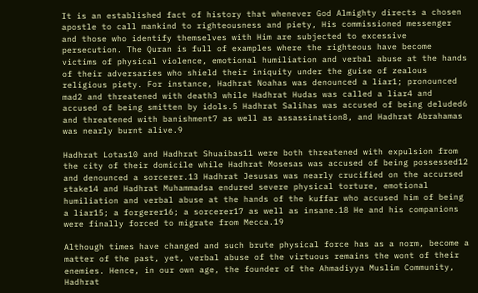It is an established fact of history that whenever God Almighty directs a chosen apostle to call mankind to righteousness and piety, His commissioned messenger and those who identify themselves with Him are subjected to excessive persecution. The Quran is full of examples where the righteous have become victims of physical violence, emotional humiliation and verbal abuse at the hands of their adversaries who shield their iniquity under the guise of zealous religious piety. For instance, Hadhrat Noahas was denounced a liar1; pronounced mad2 and threatened with death3 while Hadhrat Hudas was called a liar4 and accused of being smitten by idols.5 Hadhrat Salihas was accused of being deluded6 and threatened with banishment7 as well as assassination8, and Hadhrat Abrahamas was nearly burnt alive.9

Hadhrat Lotas10 and Hadhrat Shuaibas11 were both threatened with expulsion from the city of their domicile while Hadhrat Mosesas was accused of being possessed12 and denounced a sorcerer.13 Hadhrat Jesusas was nearly crucified on the accursed stake14 and Hadhrat Muhammadsa endured severe physical torture, emotional humiliation and verbal abuse at the hands of the kuffar who accused him of being a liar15; a forgerer16; a sorcerer17 as well as insane.18 He and his companions were finally forced to migrate from Mecca.19

Although times have changed and such brute physical force has as a norm, become a matter of the past, yet, verbal abuse of the virtuous remains the wont of their enemies. Hence, in our own age, the founder of the Ahmadiyya Muslim Community, Hadhrat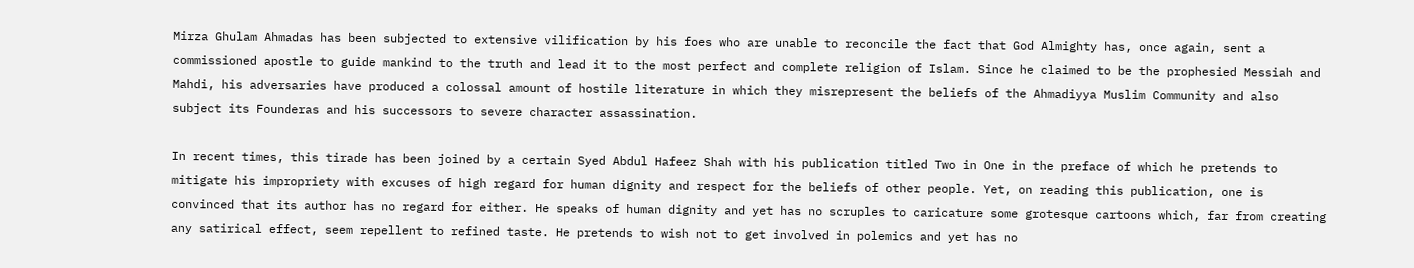Mirza Ghulam Ahmadas has been subjected to extensive vilification by his foes who are unable to reconcile the fact that God Almighty has, once again, sent a commissioned apostle to guide mankind to the truth and lead it to the most perfect and complete religion of Islam. Since he claimed to be the prophesied Messiah and Mahdi, his adversaries have produced a colossal amount of hostile literature in which they misrepresent the beliefs of the Ahmadiyya Muslim Community and also subject its Founderas and his successors to severe character assassination.

In recent times, this tirade has been joined by a certain Syed Abdul Hafeez Shah with his publication titled Two in One in the preface of which he pretends to mitigate his impropriety with excuses of high regard for human dignity and respect for the beliefs of other people. Yet, on reading this publication, one is convinced that its author has no regard for either. He speaks of human dignity and yet has no scruples to caricature some grotesque cartoons which, far from creating any satirical effect, seem repellent to refined taste. He pretends to wish not to get involved in polemics and yet has no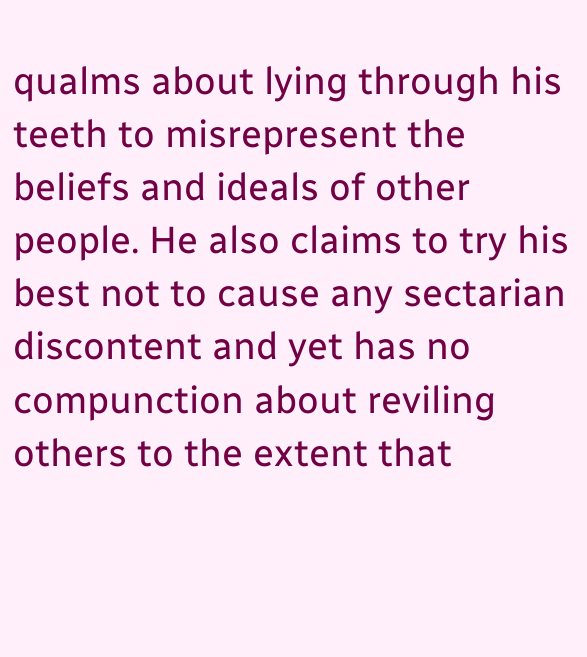qualms about lying through his teeth to misrepresent the beliefs and ideals of other people. He also claims to try his best not to cause any sectarian discontent and yet has no compunction about reviling others to the extent that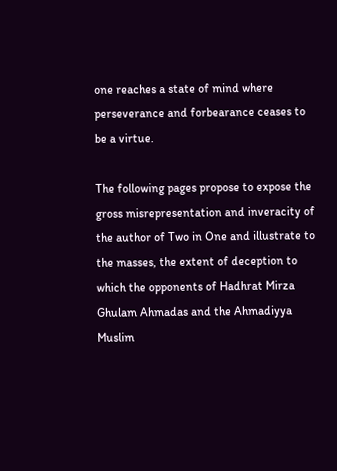one reaches a state of mind where perseverance and forbearance ceases to be a virtue.

The following pages propose to expose the gross misrepresentation and inveracity of the author of Two in One and illustrate to the masses, the extent of deception to which the opponents of Hadhrat Mirza Ghulam Ahmadas and the Ahmadiyya Muslim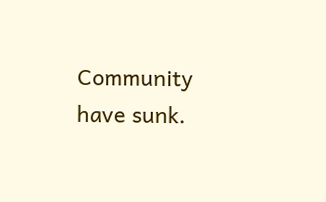Community have sunk.